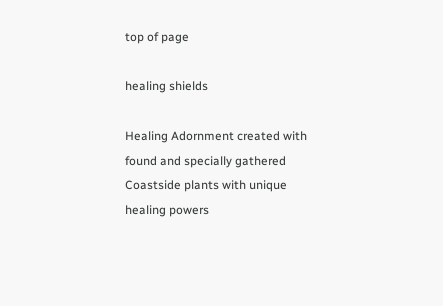top of page

healing shields

Healing Adornment created with found and specially gathered Coastside plants with unique healing powers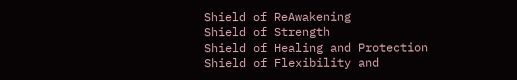Shield of ReAwakening
Shield of Strength
Shield of Healing and Protection
Shield of Flexibility and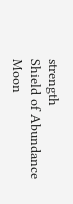strength
Shield of Abundance
Moon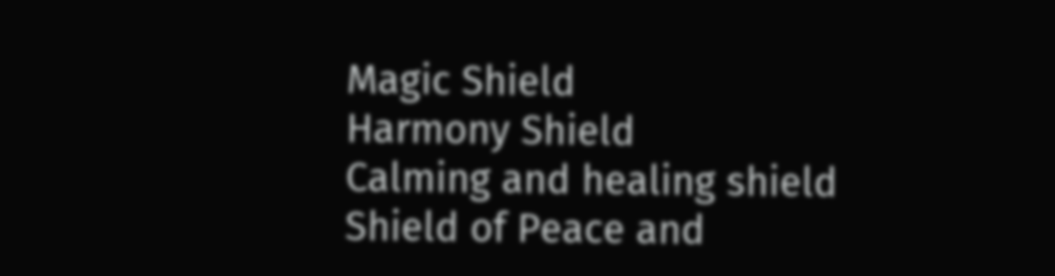Magic Shield
Harmony Shield
Calming and healing shield
Shield of Peace and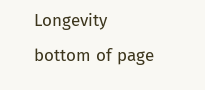Longevity
bottom of page